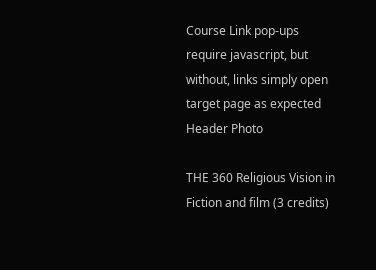Course Link pop-ups require javascript, but without, links simply open target page as expected
Header Photo

THE 360 Religious Vision in Fiction and film (3 credits)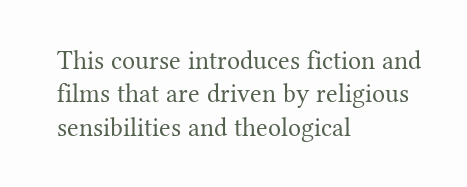This course introduces fiction and films that are driven by religious sensibilities and theological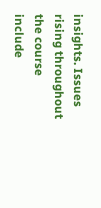insights. Issues rising throughout the course include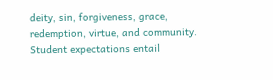deity, sin, forgiveness, grace, redemption, virtue, and community. Student expectations entail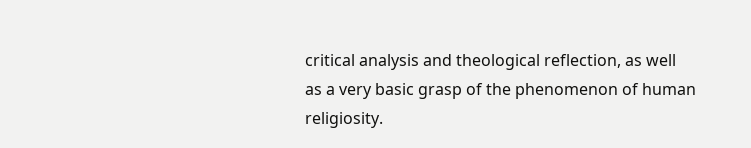critical analysis and theological reflection, as well as a very basic grasp of the phenomenon of human religiosity.